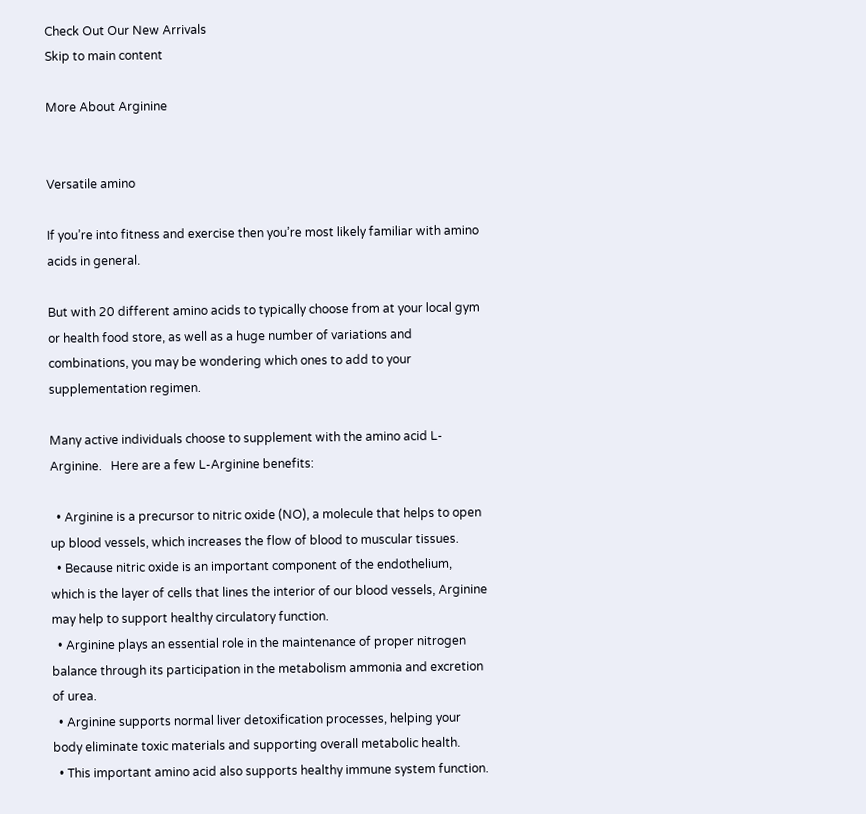Check Out Our New Arrivals
Skip to main content

More About Arginine


Versatile amino

If you’re into fitness and exercise then you’re most likely familiar with amino acids in general.

But with 20 different amino acids to typically choose from at your local gym or health food store, as well as a huge number of variations and combinations, you may be wondering which ones to add to your supplementation regimen.

Many active individuals choose to supplement with the amino acid L-Arginine.   Here are a few L-Arginine benefits:

  • Arginine is a precursor to nitric oxide (NO), a molecule that helps to open up blood vessels, which increases the flow of blood to muscular tissues.
  • Because nitric oxide is an important component of the endothelium, which is the layer of cells that lines the interior of our blood vessels, Arginine may help to support healthy circulatory function.
  • Arginine plays an essential role in the maintenance of proper nitrogen balance through its participation in the metabolism ammonia and excretion of urea.
  • Arginine supports normal liver detoxification processes, helping your body eliminate toxic materials and supporting overall metabolic health.
  • This important amino acid also supports healthy immune system function.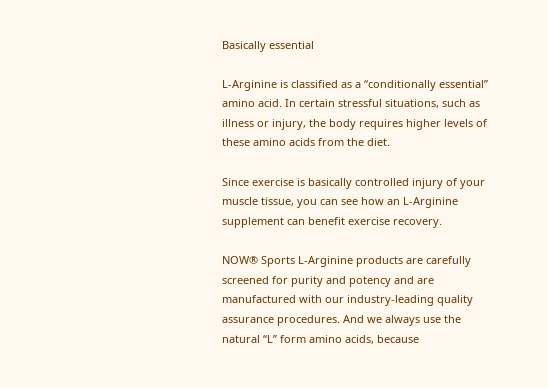Basically essential

L-Arginine is classified as a “conditionally essential” amino acid. In certain stressful situations, such as illness or injury, the body requires higher levels of these amino acids from the diet.

Since exercise is basically controlled injury of your muscle tissue, you can see how an L-Arginine supplement can benefit exercise recovery.

NOW® Sports L-Arginine products are carefully screened for purity and potency and are manufactured with our industry-leading quality assurance procedures. And we always use the natural “L” form amino acids, because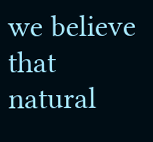we believe that natural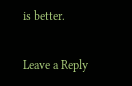is better.

Leave a Reply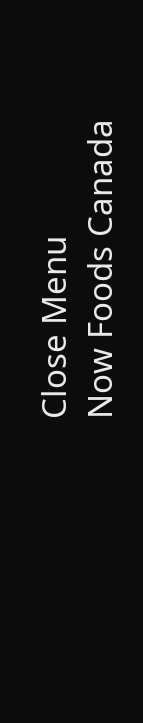Close Menu
Now Foods Canada